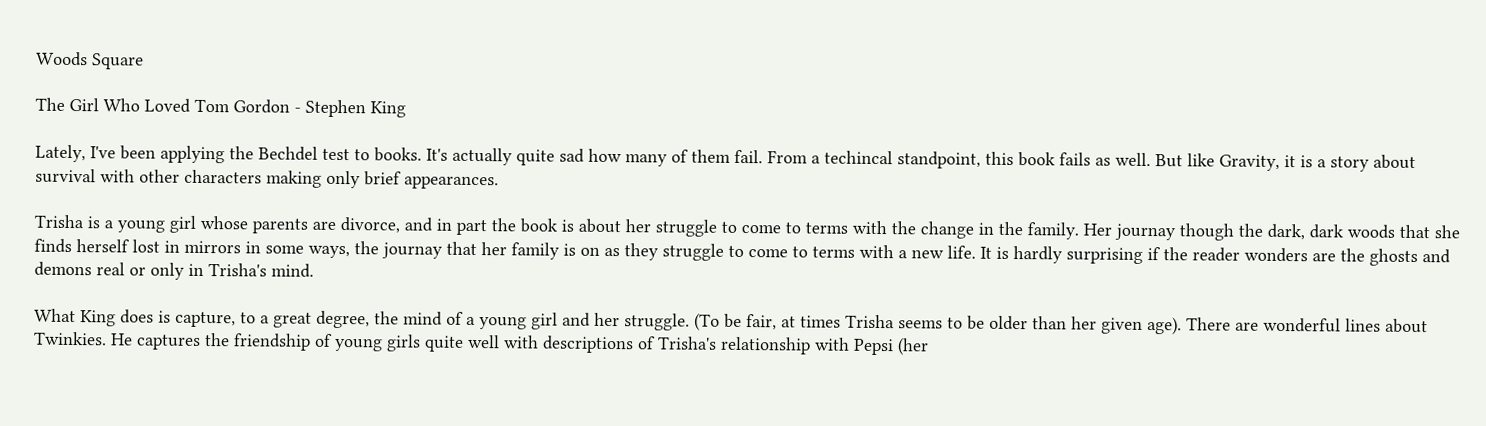Woods Square

The Girl Who Loved Tom Gordon - Stephen King

Lately, I've been applying the Bechdel test to books. It's actually quite sad how many of them fail. From a techincal standpoint, this book fails as well. But like Gravity, it is a story about survival with other characters making only brief appearances.

Trisha is a young girl whose parents are divorce, and in part the book is about her struggle to come to terms with the change in the family. Her journay though the dark, dark woods that she finds herself lost in mirrors in some ways, the journay that her family is on as they struggle to come to terms with a new life. It is hardly surprising if the reader wonders are the ghosts and demons real or only in Trisha's mind.

What King does is capture, to a great degree, the mind of a young girl and her struggle. (To be fair, at times Trisha seems to be older than her given age). There are wonderful lines about Twinkies. He captures the friendship of young girls quite well with descriptions of Trisha's relationship with Pepsi (her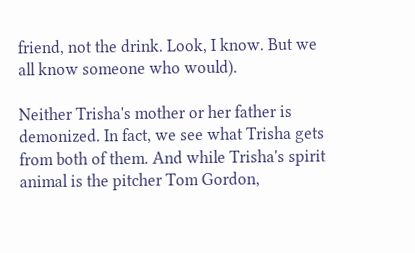friend, not the drink. Look, I know. But we all know someone who would).

Neither Trisha's mother or her father is demonized. In fact, we see what Trisha gets from both of them. And while Trisha's spirit animal is the pitcher Tom Gordon,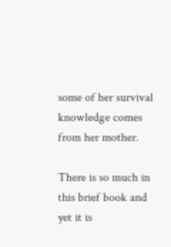some of her survival knowledge comes from her mother.

There is so much in this brief book and yet it is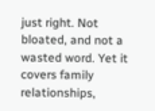just right. Not bloated, and not a wasted word. Yet it covers family relationships,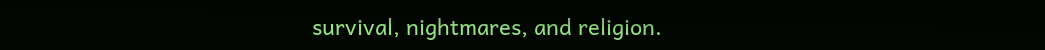survival, nightmares, and religion.